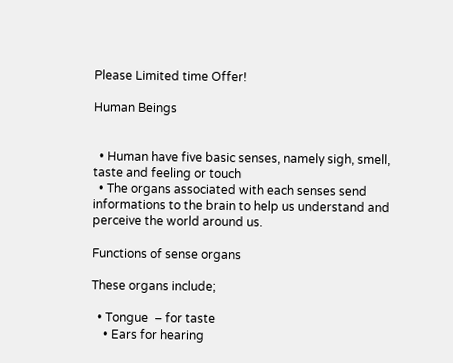Please Limited time Offer!

Human Beings


  • Human have five basic senses, namely sigh, smell, taste and feeling or touch
  • The organs associated with each senses send informations to the brain to help us understand and perceive the world around us.

Functions of sense organs

These organs include;

  • Tongue  – for taste
    • Ears for hearing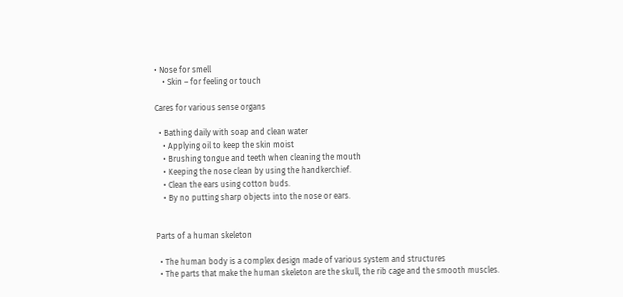• Nose for smell
    • Skin – for feeling or touch

Cares for various sense organs

  • Bathing daily with soap and clean water
    • Applying oil to keep the skin moist
    • Brushing tongue and teeth when cleaning the mouth
    • Keeping the nose clean by using the handkerchief.
    • Clean the ears using cotton buds.
    • By no putting sharp objects into the nose or ears.


Parts of a human skeleton

  • The human body is a complex design made of various system and structures
  • The parts that make the human skeleton are the skull, the rib cage and the smooth muscles.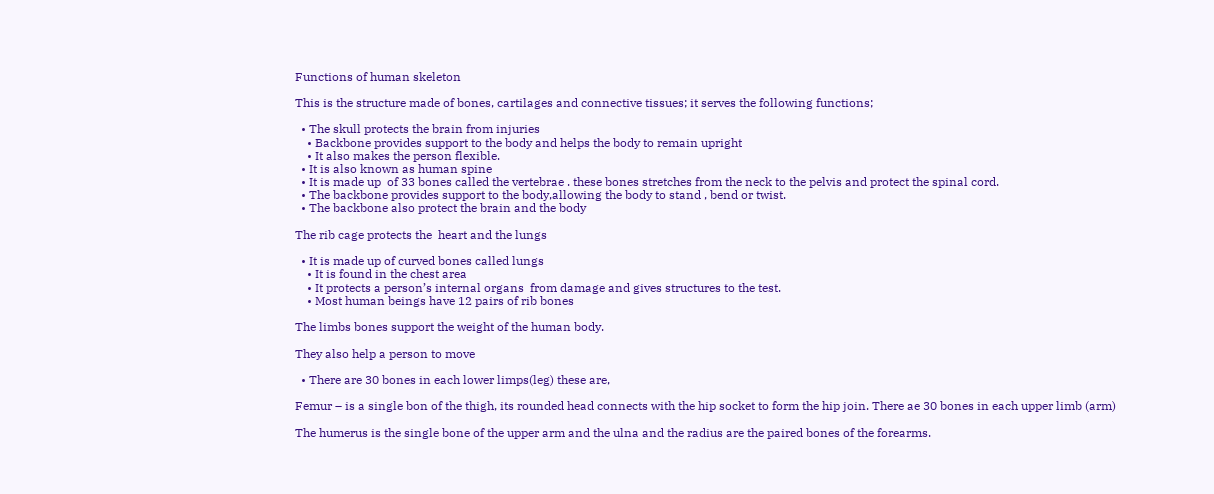Functions of human skeleton

This is the structure made of bones, cartilages and connective tissues; it serves the following functions;

  • The skull protects the brain from injuries
    • Backbone provides support to the body and helps the body to remain upright
    • It also makes the person flexible.
  • It is also known as human spine
  • It is made up  of 33 bones called the vertebrae . these bones stretches from the neck to the pelvis and protect the spinal cord.
  • The backbone provides support to the body,allowing the body to stand , bend or twist.
  • The backbone also protect the brain and the body

The rib cage protects the  heart and the lungs

  • It is made up of curved bones called lungs
    • It is found in the chest area
    • It protects a person’s internal organs  from damage and gives structures to the test.
    • Most human beings have 12 pairs of rib bones

The limbs bones support the weight of the human body.

They also help a person to move

  • There are 30 bones in each lower limps(leg) these are,

Femur – is a single bon of the thigh, its rounded head connects with the hip socket to form the hip join. There ae 30 bones in each upper limb (arm)

The humerus is the single bone of the upper arm and the ulna and the radius are the paired bones of the forearms.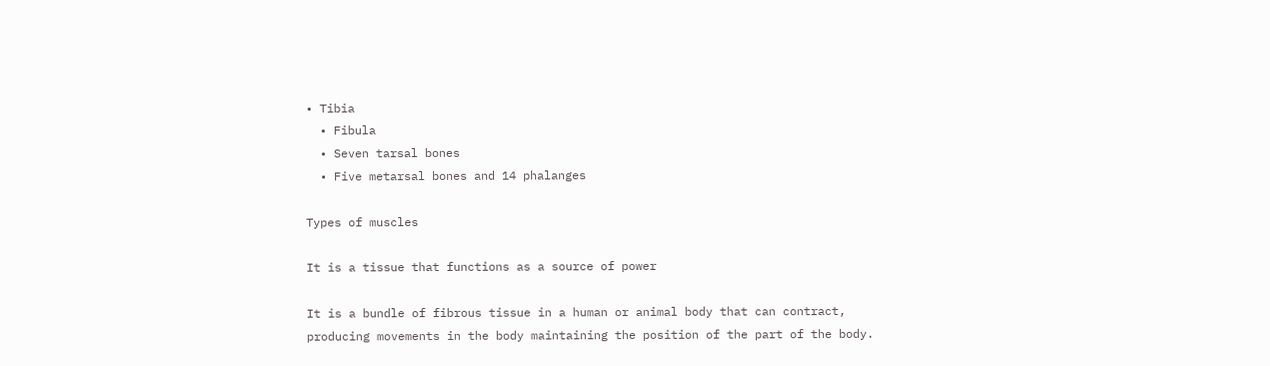• Tibia
  • Fibula
  • Seven tarsal bones
  • Five metarsal bones and 14 phalanges

Types of muscles

It is a tissue that functions as a source of power

It is a bundle of fibrous tissue in a human or animal body that can contract, producing movements in the body maintaining the position of the part of the body.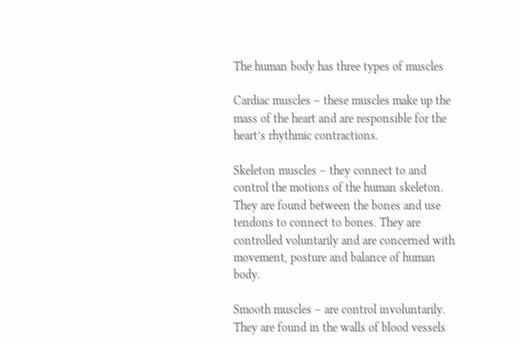The human body has three types of muscles

Cardiac muscles – these muscles make up the mass of the heart and are responsible for the heart’s rhythmic contractions.

Skeleton muscles – they connect to and control the motions of the human skeleton. They are found between the bones and use tendons to connect to bones. They are controlled voluntarily and are concerned with movement, posture and balance of human body.

Smooth muscles – are control involuntarily. They are found in the walls of blood vessels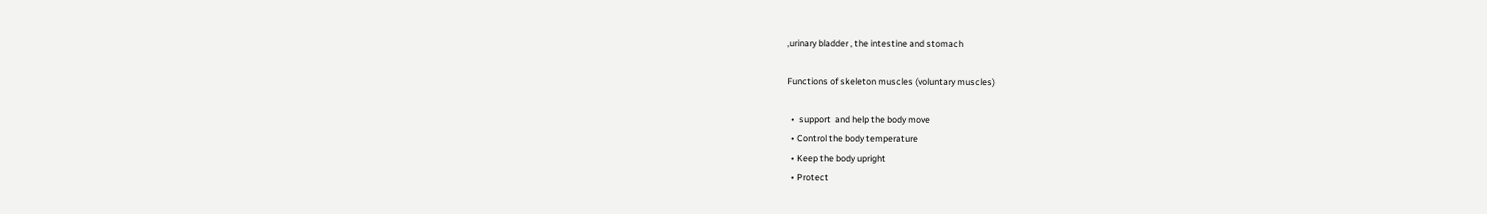,urinary bladder , the intestine and stomach

Functions of skeleton muscles (voluntary muscles)

  •  support  and help the body move
  • Control the body temperature
  • Keep the body upright
  • Protect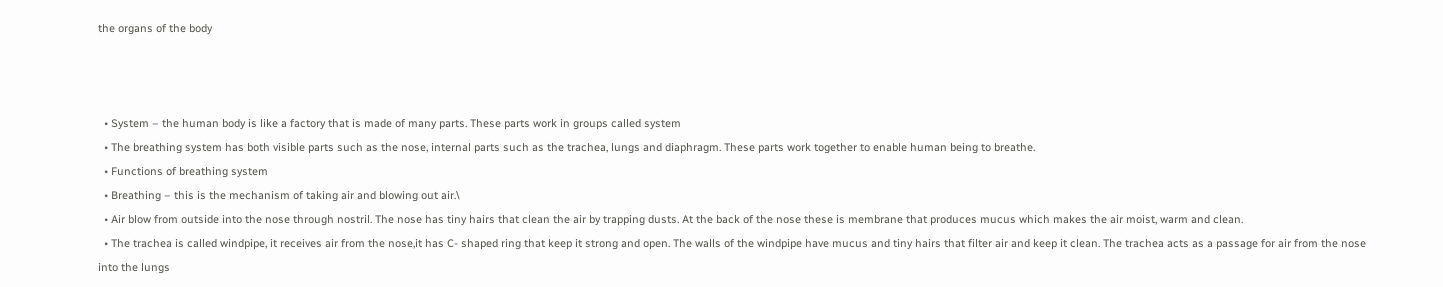the organs of the body



  • System – the human body is like a factory that is made of many parts. These parts work in groups called system
  • The breathing system has both visible parts such as the nose, internal parts such as the trachea, lungs and diaphragm. These parts work together to enable human being to breathe.
  • Functions of breathing system
  • Breathing – this is the mechanism of taking air and blowing out air.\
  • Air blow from outside into the nose through nostril. The nose has tiny hairs that clean the air by trapping dusts. At the back of the nose these is membrane that produces mucus which makes the air moist, warm and clean.
  • The trachea is called windpipe, it receives air from the nose,it has C- shaped ring that keep it strong and open. The walls of the windpipe have mucus and tiny hairs that filter air and keep it clean. The trachea acts as a passage for air from the nose into the lungs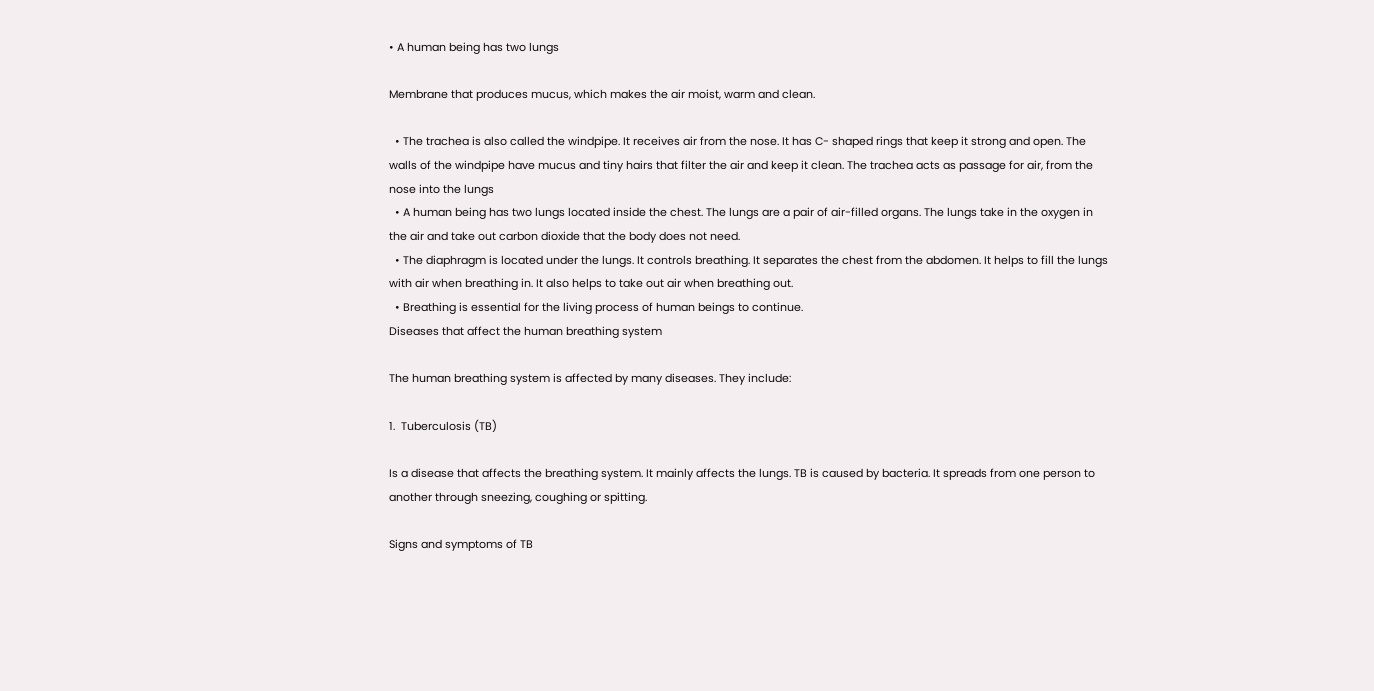• A human being has two lungs

Membrane that produces mucus, which makes the air moist, warm and clean.

  • The trachea is also called the windpipe. It receives air from the nose. It has C- shaped rings that keep it strong and open. The walls of the windpipe have mucus and tiny hairs that filter the air and keep it clean. The trachea acts as passage for air, from the nose into the lungs
  • A human being has two lungs located inside the chest. The lungs are a pair of air-filled organs. The lungs take in the oxygen in the air and take out carbon dioxide that the body does not need.
  • The diaphragm is located under the lungs. It controls breathing. It separates the chest from the abdomen. It helps to fill the lungs with air when breathing in. It also helps to take out air when breathing out.
  • Breathing is essential for the living process of human beings to continue.
Diseases that affect the human breathing system

The human breathing system is affected by many diseases. They include:

1.  Tuberculosis (TB)

Is a disease that affects the breathing system. It mainly affects the lungs. TB is caused by bacteria. It spreads from one person to another through sneezing, coughing or spitting.

Signs and symptoms of TB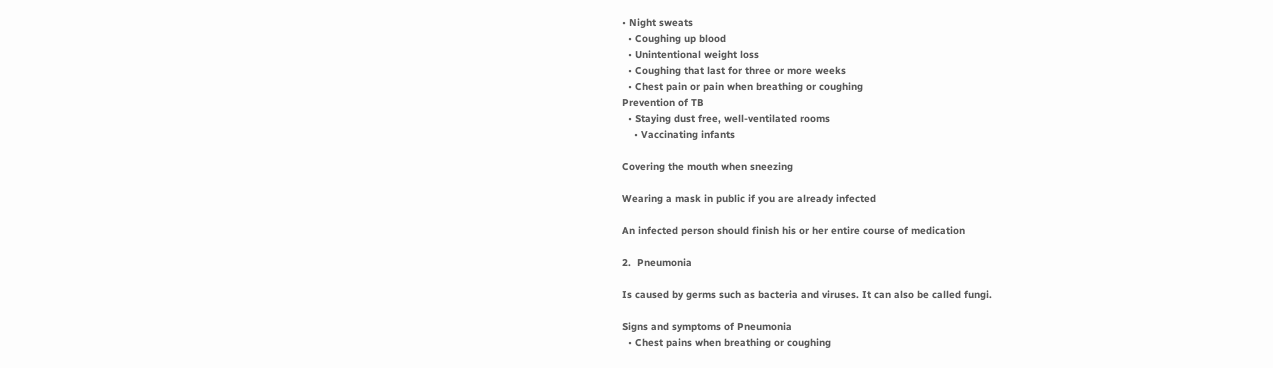• Night sweats
  • Coughing up blood
  • Unintentional weight loss
  • Coughing that last for three or more weeks
  • Chest pain or pain when breathing or coughing
Prevention of TB
  • Staying dust free, well-ventilated rooms
    • Vaccinating infants

Covering the mouth when sneezing

Wearing a mask in public if you are already infected

An infected person should finish his or her entire course of medication

2.  Pneumonia

Is caused by germs such as bacteria and viruses. It can also be called fungi.

Signs and symptoms of Pneumonia
  • Chest pains when breathing or coughing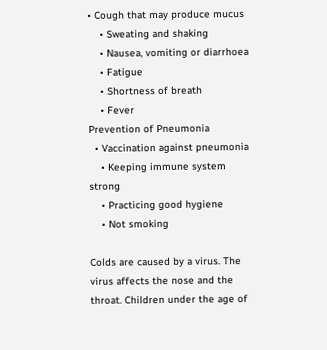• Cough that may produce mucus
    • Sweating and shaking
    • Nausea, vomiting or diarrhoea
    • Fatigue
    • Shortness of breath
    • Fever
Prevention of Pneumonia
  • Vaccination against pneumonia
    • Keeping immune system strong
    • Practicing good hygiene
    • Not smoking

Colds are caused by a virus. The virus affects the nose and the throat. Children under the age of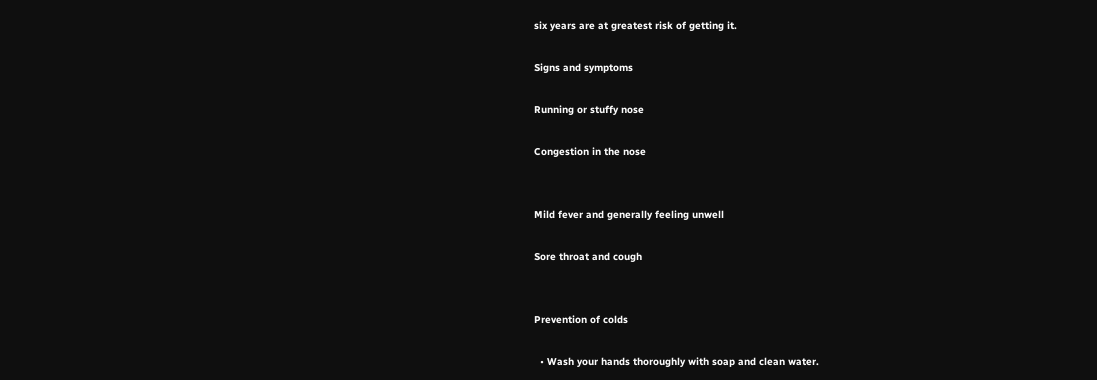six years are at greatest risk of getting it.

Signs and symptoms

Running or stuffy nose

Congestion in the nose


Mild fever and generally feeling unwell

Sore throat and cough


Prevention of colds

  • Wash your hands thoroughly with soap and clean water.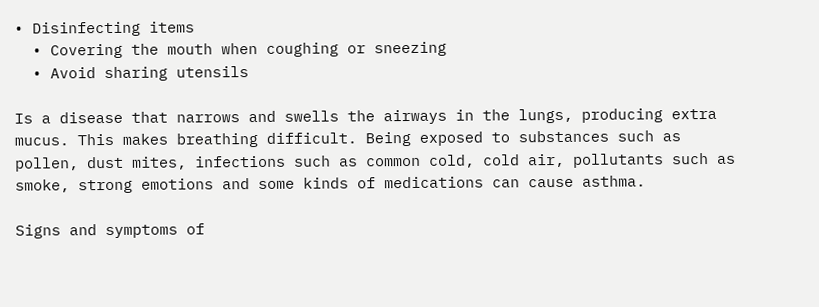• Disinfecting items
  • Covering the mouth when coughing or sneezing
  • Avoid sharing utensils

Is a disease that narrows and swells the airways in the lungs, producing extra mucus. This makes breathing difficult. Being exposed to substances such as pollen, dust mites, infections such as common cold, cold air, pollutants such as smoke, strong emotions and some kinds of medications can cause asthma.

Signs and symptoms of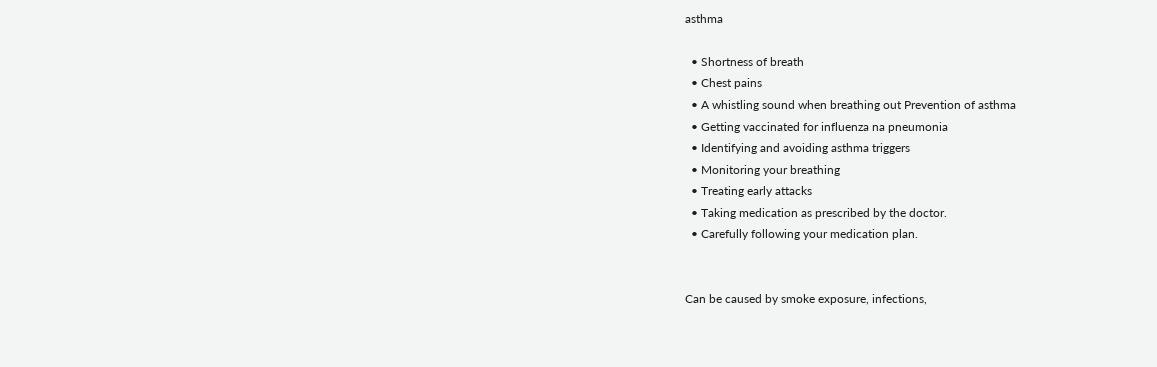asthma

  • Shortness of breath
  • Chest pains
  • A whistling sound when breathing out Prevention of asthma
  • Getting vaccinated for influenza na pneumonia
  • Identifying and avoiding asthma triggers
  • Monitoring your breathing
  • Treating early attacks
  • Taking medication as prescribed by the doctor.
  • Carefully following your medication plan.


Can be caused by smoke exposure, infections,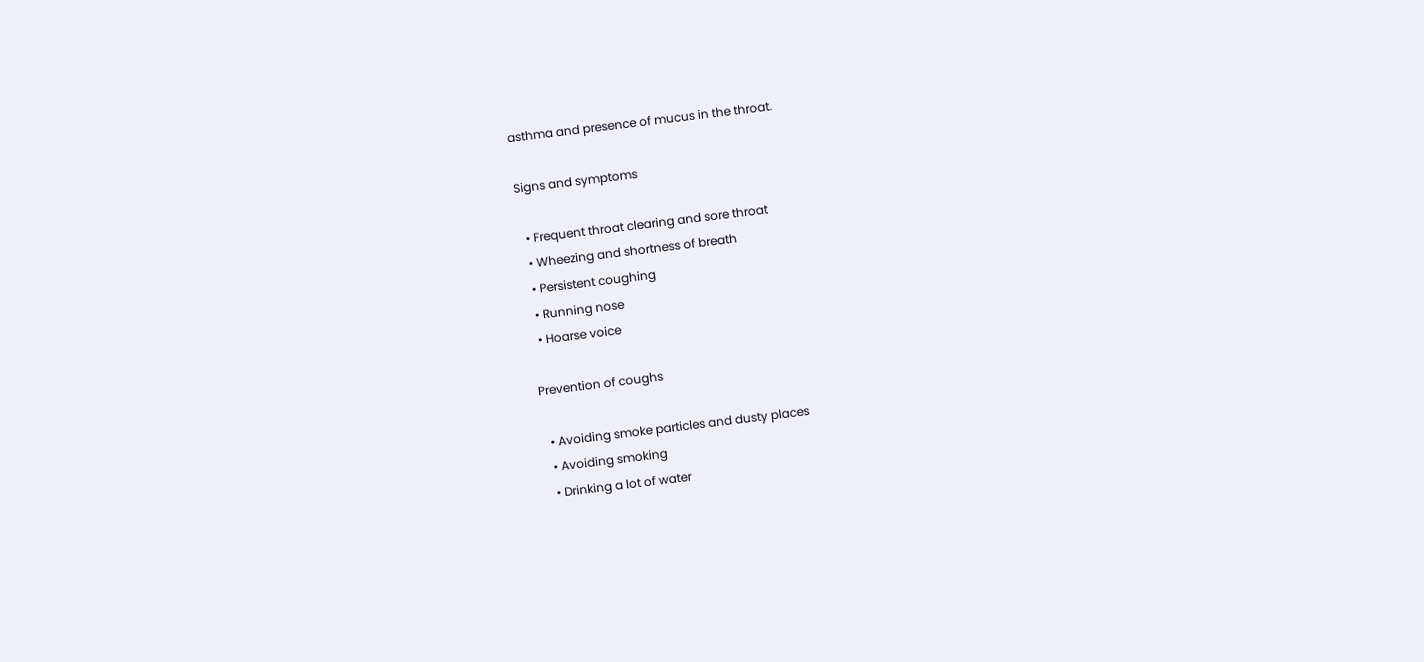asthma and presence of mucus in the throat.

Signs and symptoms

  • Frequent throat clearing and sore throat
  • Wheezing and shortness of breath
  • Persistent coughing
  • Running nose
  • Hoarse voice

Prevention of coughs

  • Avoiding smoke particles and dusty places
  • Avoiding smoking
  • Drinking a lot of water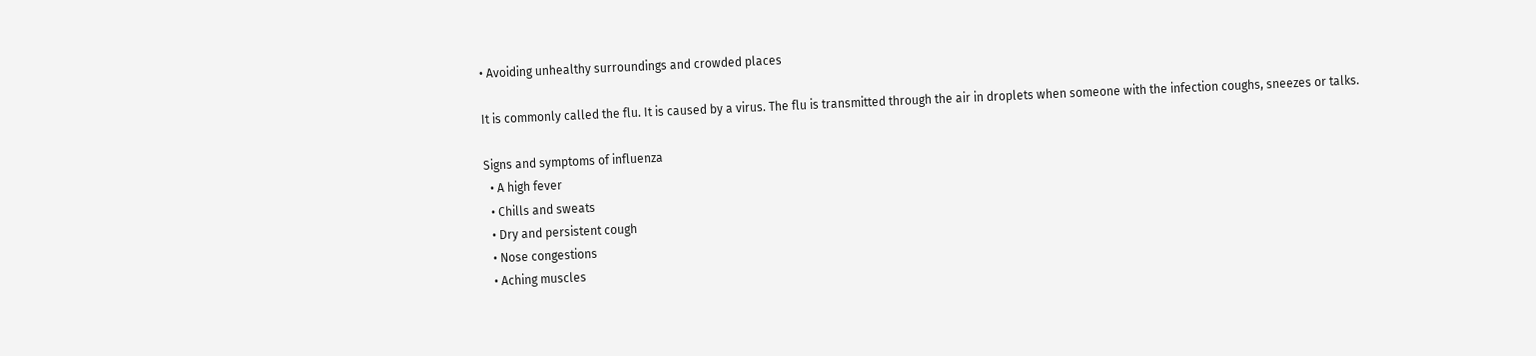• Avoiding unhealthy surroundings and crowded places

It is commonly called the flu. It is caused by a virus. The flu is transmitted through the air in droplets when someone with the infection coughs, sneezes or talks.

Signs and symptoms of influenza
  • A high fever
  • Chills and sweats
  • Dry and persistent cough
  • Nose congestions
  • Aching muscles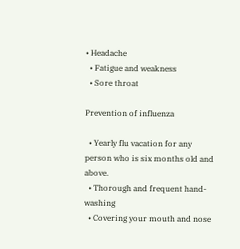• Headache
  • Fatigue and weakness
  • Sore throat

Prevention of influenza

  • Yearly flu vacation for any person who is six months old and above.
  • Thorough and frequent hand-washing
  • Covering your mouth and nose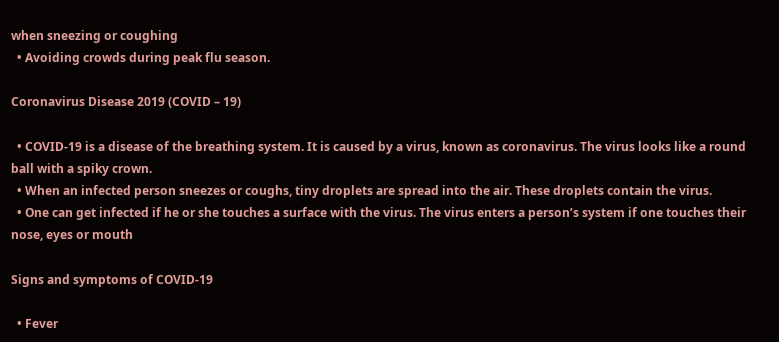when sneezing or coughing
  • Avoiding crowds during peak flu season.

Coronavirus Disease 2019 (COVID – 19)

  • COVID-19 is a disease of the breathing system. It is caused by a virus, known as coronavirus. The virus looks like a round ball with a spiky crown.
  • When an infected person sneezes or coughs, tiny droplets are spread into the air. These droplets contain the virus.
  • One can get infected if he or she touches a surface with the virus. The virus enters a person’s system if one touches their nose, eyes or mouth

Signs and symptoms of COVID-19

  • Fever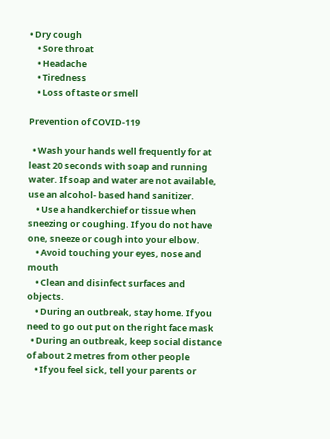• Dry cough
    • Sore throat
    • Headache
    • Tiredness
    • Loss of taste or smell

Prevention of COVID-119

  • Wash your hands well frequently for at least 20 seconds with soap and running water. If soap and water are not available, use an alcohol- based hand sanitizer.
    • Use a handkerchief or tissue when sneezing or coughing. If you do not have one, sneeze or cough into your elbow.
    • Avoid touching your eyes, nose and mouth
    • Clean and disinfect surfaces and objects.
    • During an outbreak, stay home. If you need to go out put on the right face mask
  • During an outbreak, keep social distance of about 2 metres from other people
    • If you feel sick, tell your parents or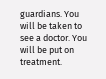guardians. You will be taken to see a doctor. You will be put on treatment.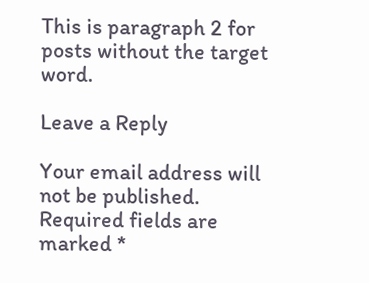This is paragraph 2 for posts without the target word.

Leave a Reply

Your email address will not be published. Required fields are marked *